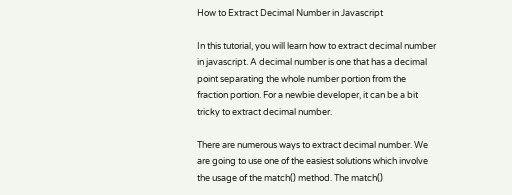How to Extract Decimal Number in Javascript

In this tutorial, you will learn how to extract decimal number in javascript. A decimal number is one that has a decimal point separating the whole number portion from the fraction portion. For a newbie developer, it can be a bit tricky to extract decimal number.

There are numerous ways to extract decimal number. We are going to use one of the easiest solutions which involve the usage of the match() method. The match()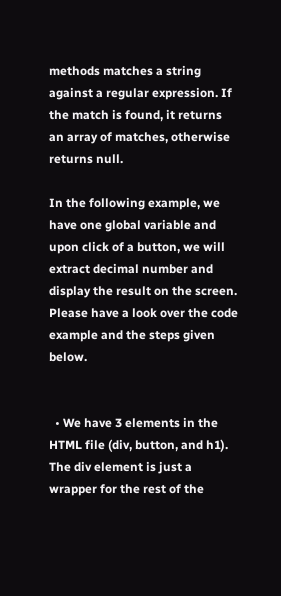methods matches a string against a regular expression. If the match is found, it returns an array of matches, otherwise returns null.

In the following example, we have one global variable and upon click of a button, we will extract decimal number and display the result on the screen.  Please have a look over the code example and the steps given below.


  • We have 3 elements in the HTML file (div, button, and h1). The div element is just a wrapper for the rest of the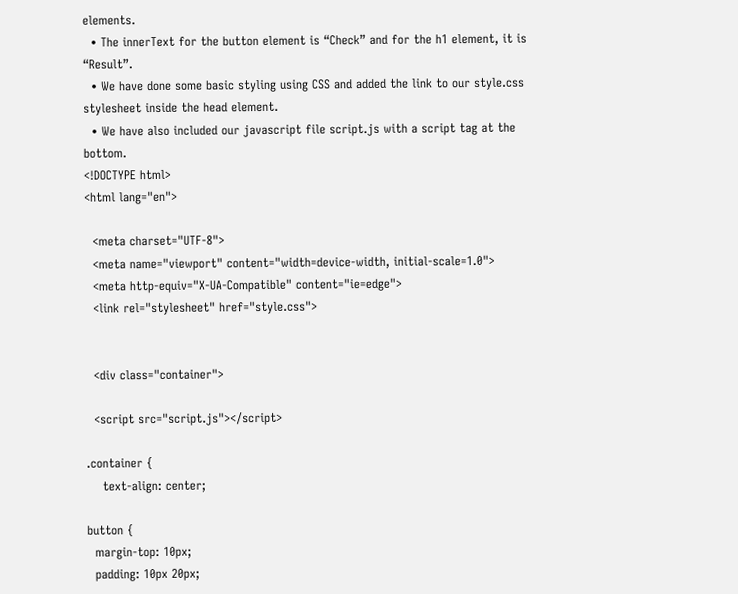elements.
  • The innerText for the button element is “Check” and for the h1 element, it is “Result”.
  • We have done some basic styling using CSS and added the link to our style.css stylesheet inside the head element.
  • We have also included our javascript file script.js with a script tag at the bottom.
<!DOCTYPE html>
<html lang="en">

  <meta charset="UTF-8">
  <meta name="viewport" content="width=device-width, initial-scale=1.0">
  <meta http-equiv="X-UA-Compatible" content="ie=edge">
  <link rel="stylesheet" href="style.css">


  <div class="container">

  <script src="script.js"></script>

.container {
    text-align: center;

button {
  margin-top: 10px;
  padding: 10px 20px;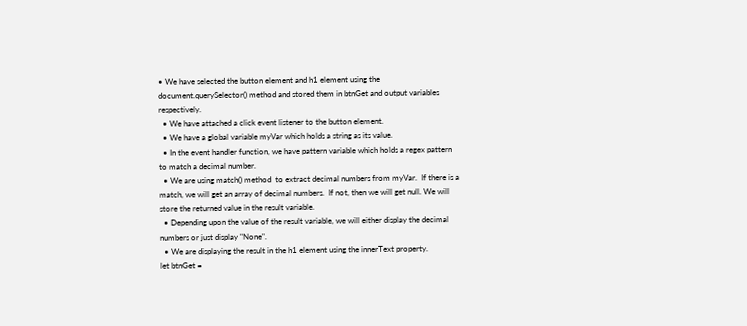• We have selected the button element and h1 element using the document.querySelector() method and stored them in btnGet and output variables respectively.
  • We have attached a click event listener to the button element.
  • We have a global variable myVar which holds a string as its value.
  • In the event handler function, we have pattern variable which holds a regex pattern to match a decimal number.
  • We are using match() method  to extract decimal numbers from myVar.  If there is a match, we will get an array of decimal numbers.  If not, then we will get null. We will store the returned value in the result variable.
  • Depending upon the value of the result variable, we will either display the decimal numbers or just display "None".
  • We are displaying the result in the h1 element using the innerText property.
let btnGet =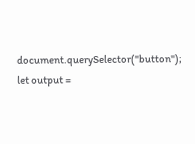document.querySelector("button");
let output =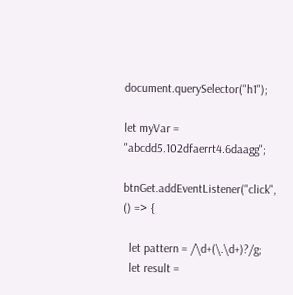document.querySelector("h1");

let myVar = "abcdd5.102dfaerrt4.6daagg";

btnGet.addEventListener("click", () => {

  let pattern = /\d+(\.\d+)?/g;
  let result =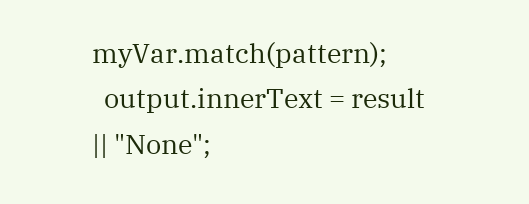myVar.match(pattern);
  output.innerText = result || "None";